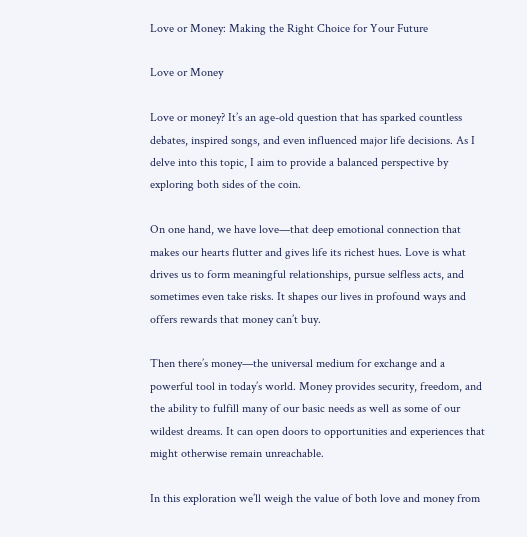Love or Money: Making the Right Choice for Your Future

Love or Money

Love or money? It’s an age-old question that has sparked countless debates, inspired songs, and even influenced major life decisions. As I delve into this topic, I aim to provide a balanced perspective by exploring both sides of the coin.

On one hand, we have love—that deep emotional connection that makes our hearts flutter and gives life its richest hues. Love is what drives us to form meaningful relationships, pursue selfless acts, and sometimes even take risks. It shapes our lives in profound ways and offers rewards that money can’t buy.

Then there’s money—the universal medium for exchange and a powerful tool in today’s world. Money provides security, freedom, and the ability to fulfill many of our basic needs as well as some of our wildest dreams. It can open doors to opportunities and experiences that might otherwise remain unreachable.

In this exploration we’ll weigh the value of both love and money from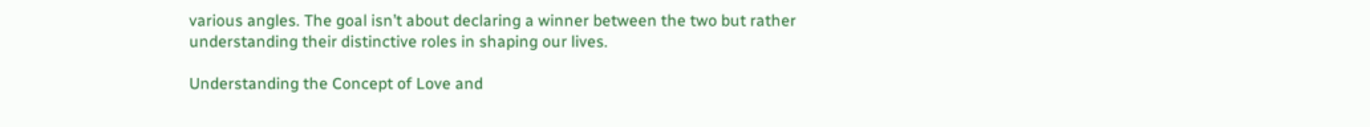various angles. The goal isn’t about declaring a winner between the two but rather understanding their distinctive roles in shaping our lives.

Understanding the Concept of Love and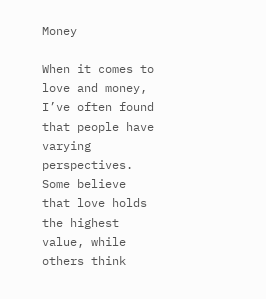Money

When it comes to love and money, I’ve often found that people have varying perspectives. Some believe that love holds the highest value, while others think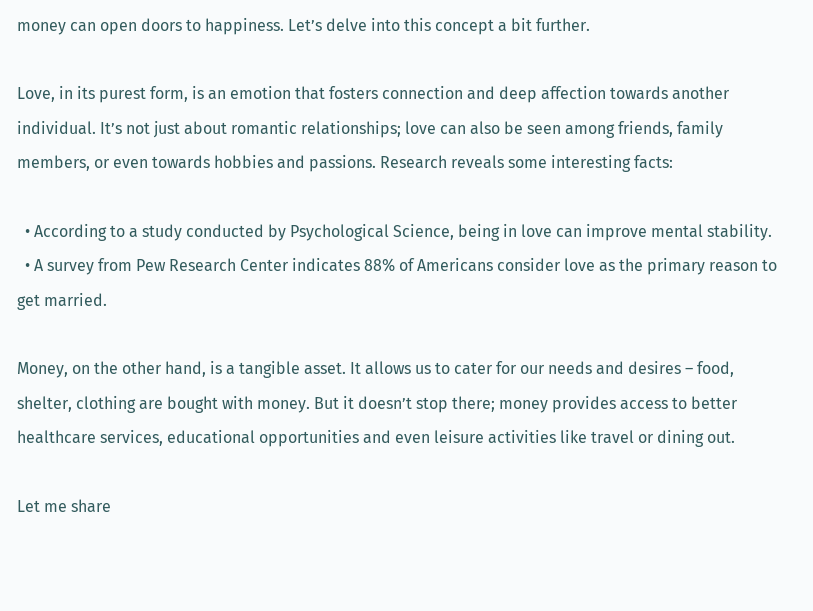money can open doors to happiness. Let’s delve into this concept a bit further.

Love, in its purest form, is an emotion that fosters connection and deep affection towards another individual. It’s not just about romantic relationships; love can also be seen among friends, family members, or even towards hobbies and passions. Research reveals some interesting facts:

  • According to a study conducted by Psychological Science, being in love can improve mental stability.
  • A survey from Pew Research Center indicates 88% of Americans consider love as the primary reason to get married.

Money, on the other hand, is a tangible asset. It allows us to cater for our needs and desires – food, shelter, clothing are bought with money. But it doesn’t stop there; money provides access to better healthcare services, educational opportunities and even leisure activities like travel or dining out.

Let me share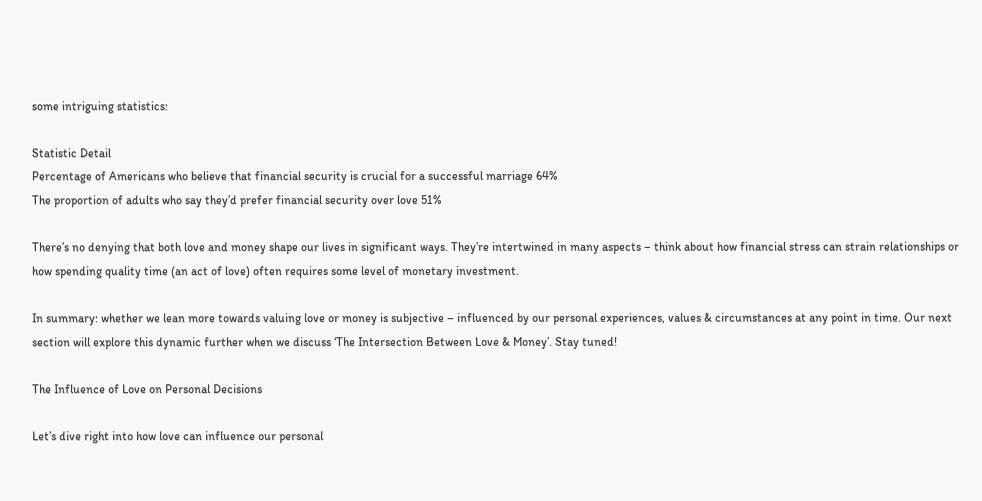some intriguing statistics:

Statistic Detail
Percentage of Americans who believe that financial security is crucial for a successful marriage 64%
The proportion of adults who say they’d prefer financial security over love 51%

There’s no denying that both love and money shape our lives in significant ways. They’re intertwined in many aspects – think about how financial stress can strain relationships or how spending quality time (an act of love) often requires some level of monetary investment.

In summary: whether we lean more towards valuing love or money is subjective – influenced by our personal experiences, values & circumstances at any point in time. Our next section will explore this dynamic further when we discuss ‘The Intersection Between Love & Money’. Stay tuned!

The Influence of Love on Personal Decisions

Let’s dive right into how love can influence our personal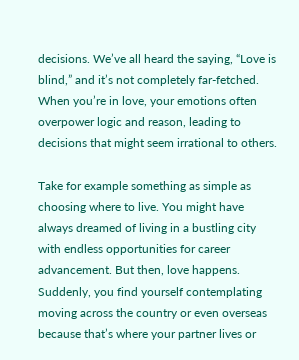decisions. We’ve all heard the saying, “Love is blind,” and it’s not completely far-fetched. When you’re in love, your emotions often overpower logic and reason, leading to decisions that might seem irrational to others.

Take for example something as simple as choosing where to live. You might have always dreamed of living in a bustling city with endless opportunities for career advancement. But then, love happens. Suddenly, you find yourself contemplating moving across the country or even overseas because that’s where your partner lives or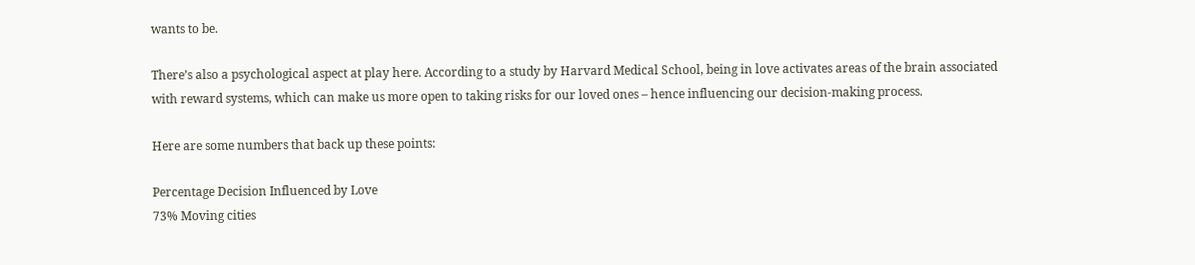wants to be.

There’s also a psychological aspect at play here. According to a study by Harvard Medical School, being in love activates areas of the brain associated with reward systems, which can make us more open to taking risks for our loved ones – hence influencing our decision-making process.

Here are some numbers that back up these points:

Percentage Decision Influenced by Love
73% Moving cities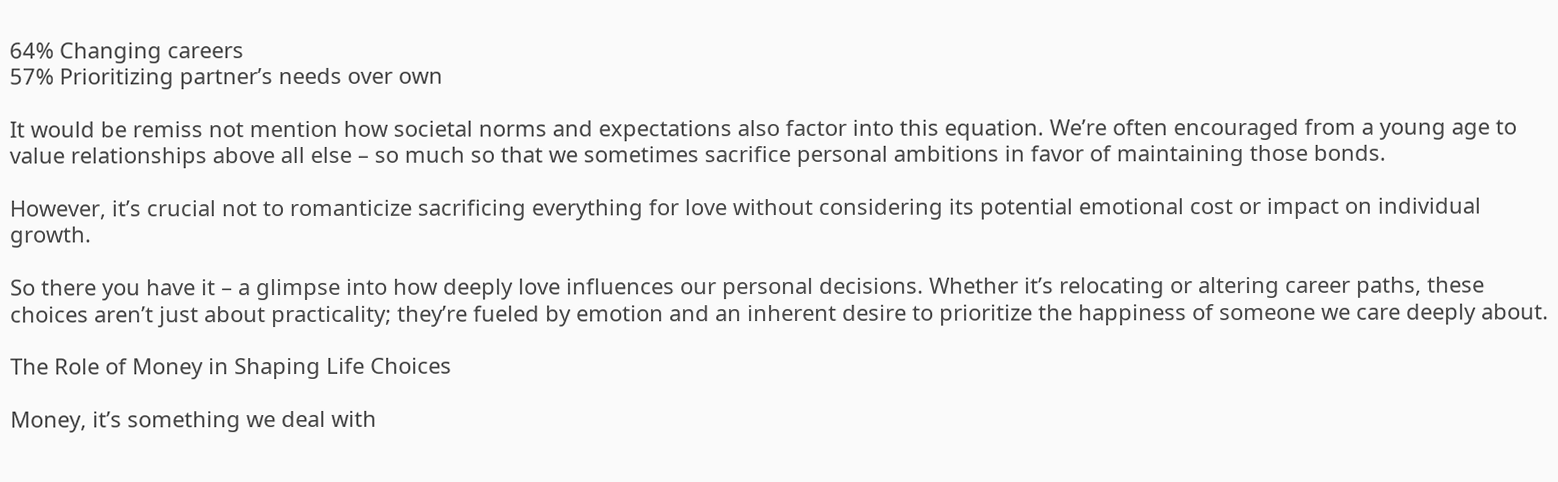64% Changing careers
57% Prioritizing partner’s needs over own

It would be remiss not mention how societal norms and expectations also factor into this equation. We’re often encouraged from a young age to value relationships above all else – so much so that we sometimes sacrifice personal ambitions in favor of maintaining those bonds.

However, it’s crucial not to romanticize sacrificing everything for love without considering its potential emotional cost or impact on individual growth.

So there you have it – a glimpse into how deeply love influences our personal decisions. Whether it’s relocating or altering career paths, these choices aren’t just about practicality; they’re fueled by emotion and an inherent desire to prioritize the happiness of someone we care deeply about.

The Role of Money in Shaping Life Choices

Money, it’s something we deal with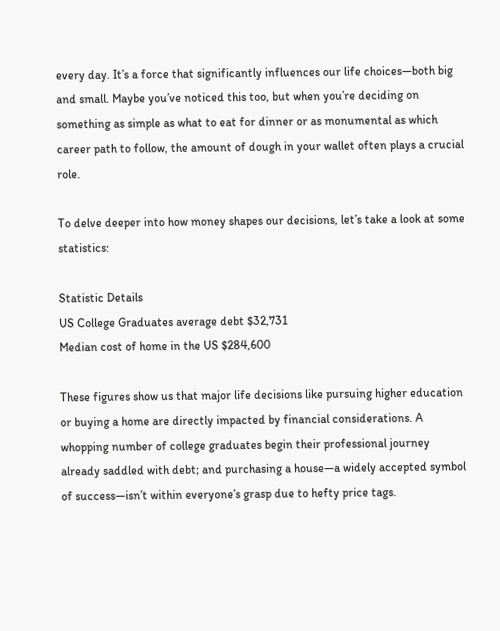every day. It’s a force that significantly influences our life choices—both big and small. Maybe you’ve noticed this too, but when you’re deciding on something as simple as what to eat for dinner or as monumental as which career path to follow, the amount of dough in your wallet often plays a crucial role.

To delve deeper into how money shapes our decisions, let’s take a look at some statistics:

Statistic Details
US College Graduates average debt $32,731
Median cost of home in the US $284,600

These figures show us that major life decisions like pursuing higher education or buying a home are directly impacted by financial considerations. A whopping number of college graduates begin their professional journey already saddled with debt; and purchasing a house—a widely accepted symbol of success—isn’t within everyone’s grasp due to hefty price tags.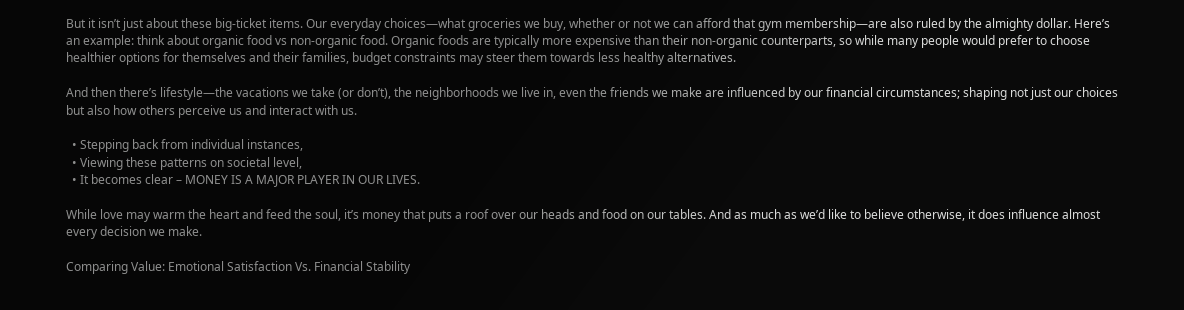But it isn’t just about these big-ticket items. Our everyday choices—what groceries we buy, whether or not we can afford that gym membership—are also ruled by the almighty dollar. Here’s an example: think about organic food vs non-organic food. Organic foods are typically more expensive than their non-organic counterparts, so while many people would prefer to choose healthier options for themselves and their families, budget constraints may steer them towards less healthy alternatives.

And then there’s lifestyle—the vacations we take (or don’t), the neighborhoods we live in, even the friends we make are influenced by our financial circumstances; shaping not just our choices but also how others perceive us and interact with us.

  • Stepping back from individual instances,
  • Viewing these patterns on societal level,
  • It becomes clear – MONEY IS A MAJOR PLAYER IN OUR LIVES.

While love may warm the heart and feed the soul, it’s money that puts a roof over our heads and food on our tables. And as much as we’d like to believe otherwise, it does influence almost every decision we make.

Comparing Value: Emotional Satisfaction Vs. Financial Stability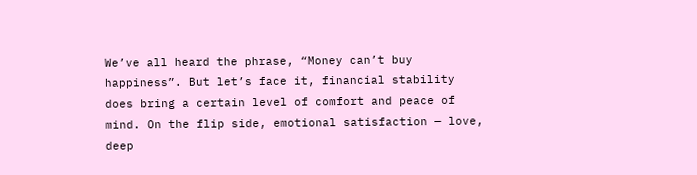We’ve all heard the phrase, “Money can’t buy happiness”. But let’s face it, financial stability does bring a certain level of comfort and peace of mind. On the flip side, emotional satisfaction — love, deep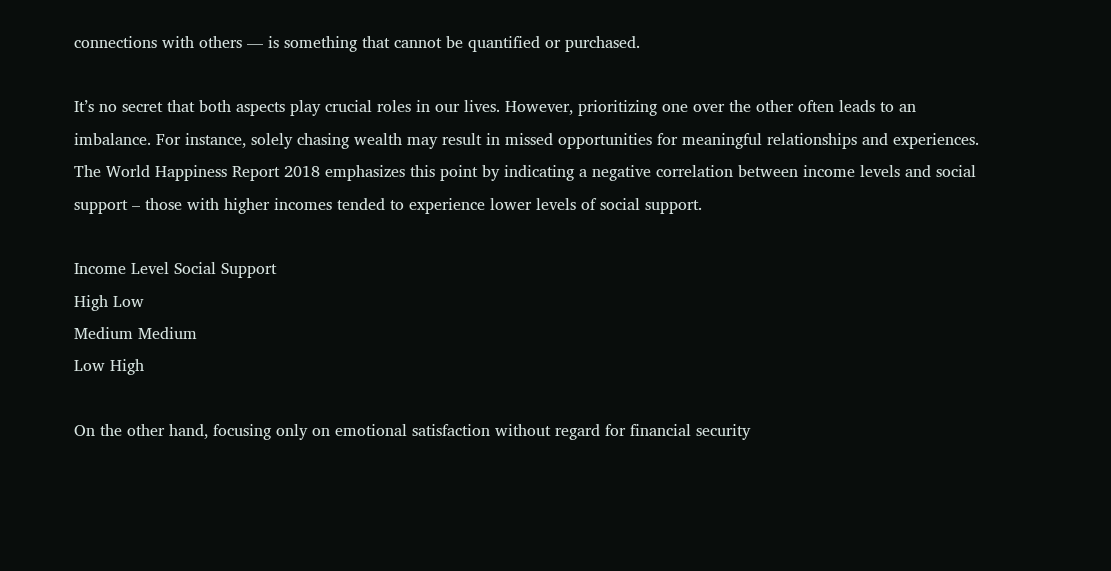connections with others — is something that cannot be quantified or purchased.

It’s no secret that both aspects play crucial roles in our lives. However, prioritizing one over the other often leads to an imbalance. For instance, solely chasing wealth may result in missed opportunities for meaningful relationships and experiences. The World Happiness Report 2018 emphasizes this point by indicating a negative correlation between income levels and social support – those with higher incomes tended to experience lower levels of social support.

Income Level Social Support
High Low
Medium Medium
Low High

On the other hand, focusing only on emotional satisfaction without regard for financial security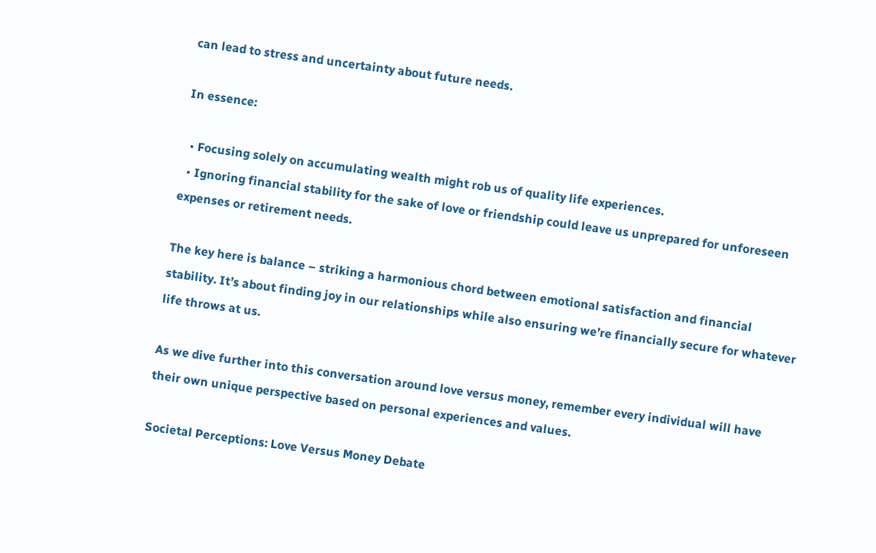can lead to stress and uncertainty about future needs.

In essence:

  • Focusing solely on accumulating wealth might rob us of quality life experiences.
  • Ignoring financial stability for the sake of love or friendship could leave us unprepared for unforeseen expenses or retirement needs.

The key here is balance – striking a harmonious chord between emotional satisfaction and financial stability. It’s about finding joy in our relationships while also ensuring we’re financially secure for whatever life throws at us.

As we dive further into this conversation around love versus money, remember every individual will have their own unique perspective based on personal experiences and values.

Societal Perceptions: Love Versus Money Debate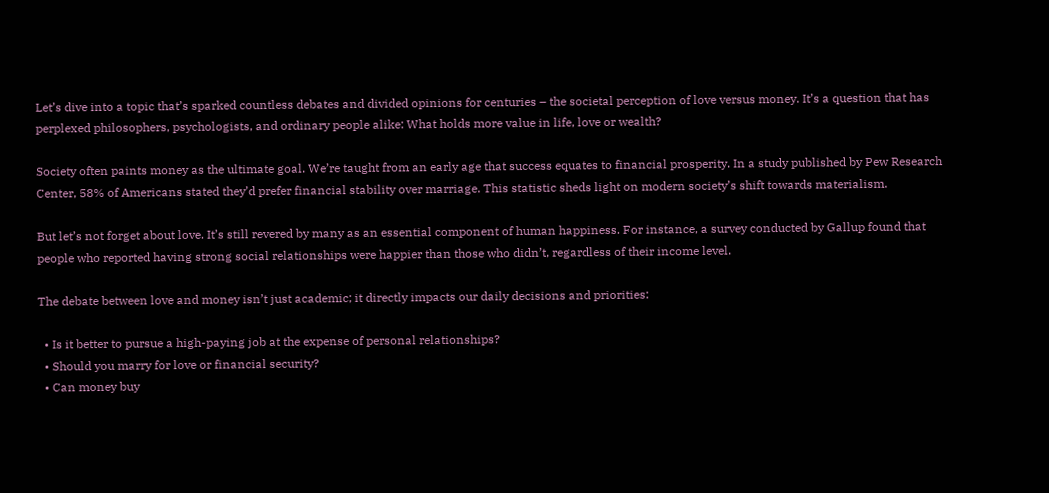Let’s dive into a topic that’s sparked countless debates and divided opinions for centuries – the societal perception of love versus money. It’s a question that has perplexed philosophers, psychologists, and ordinary people alike: What holds more value in life, love or wealth?

Society often paints money as the ultimate goal. We’re taught from an early age that success equates to financial prosperity. In a study published by Pew Research Center, 58% of Americans stated they’d prefer financial stability over marriage. This statistic sheds light on modern society’s shift towards materialism.

But let’s not forget about love. It’s still revered by many as an essential component of human happiness. For instance, a survey conducted by Gallup found that people who reported having strong social relationships were happier than those who didn’t, regardless of their income level.

The debate between love and money isn’t just academic; it directly impacts our daily decisions and priorities:

  • Is it better to pursue a high-paying job at the expense of personal relationships?
  • Should you marry for love or financial security?
  • Can money buy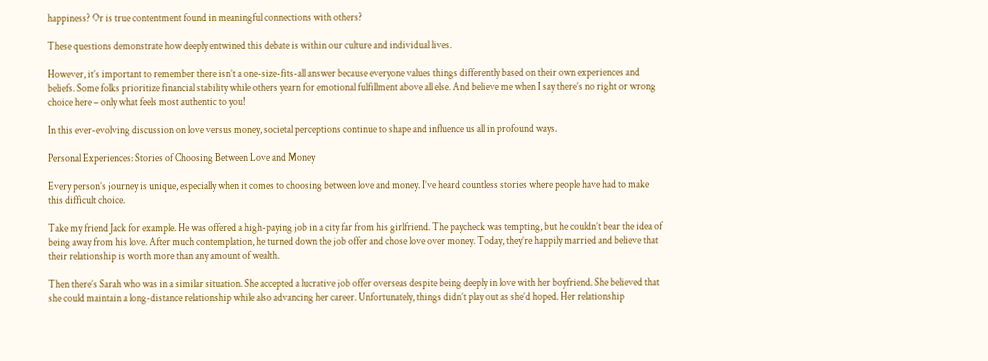happiness? Or is true contentment found in meaningful connections with others?

These questions demonstrate how deeply entwined this debate is within our culture and individual lives.

However, it’s important to remember there isn’t a one-size-fits-all answer because everyone values things differently based on their own experiences and beliefs. Some folks prioritize financial stability while others yearn for emotional fulfillment above all else. And believe me when I say there’s no right or wrong choice here – only what feels most authentic to you!

In this ever-evolving discussion on love versus money, societal perceptions continue to shape and influence us all in profound ways.

Personal Experiences: Stories of Choosing Between Love and Money

Every person’s journey is unique, especially when it comes to choosing between love and money. I’ve heard countless stories where people have had to make this difficult choice.

Take my friend Jack for example. He was offered a high-paying job in a city far from his girlfriend. The paycheck was tempting, but he couldn’t bear the idea of being away from his love. After much contemplation, he turned down the job offer and chose love over money. Today, they’re happily married and believe that their relationship is worth more than any amount of wealth.

Then there’s Sarah who was in a similar situation. She accepted a lucrative job offer overseas despite being deeply in love with her boyfriend. She believed that she could maintain a long-distance relationship while also advancing her career. Unfortunately, things didn’t play out as she’d hoped. Her relationship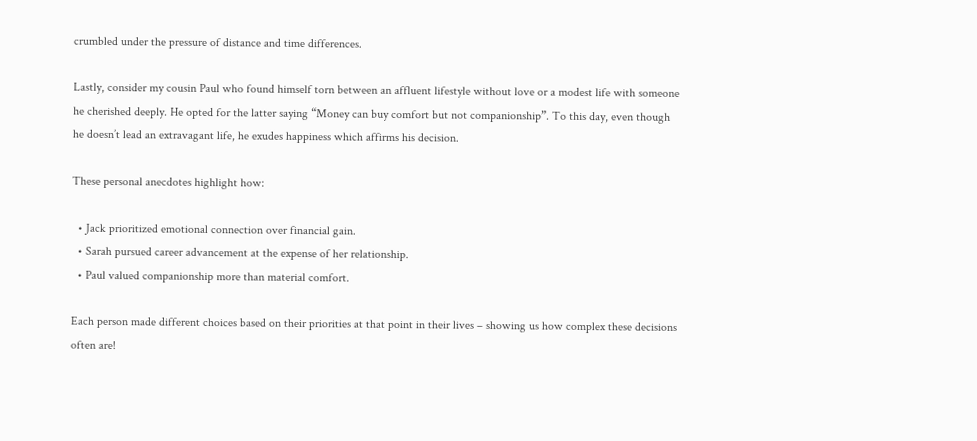crumbled under the pressure of distance and time differences.

Lastly, consider my cousin Paul who found himself torn between an affluent lifestyle without love or a modest life with someone he cherished deeply. He opted for the latter saying “Money can buy comfort but not companionship”. To this day, even though he doesn’t lead an extravagant life, he exudes happiness which affirms his decision.

These personal anecdotes highlight how:

  • Jack prioritized emotional connection over financial gain.
  • Sarah pursued career advancement at the expense of her relationship.
  • Paul valued companionship more than material comfort.

Each person made different choices based on their priorities at that point in their lives – showing us how complex these decisions often are!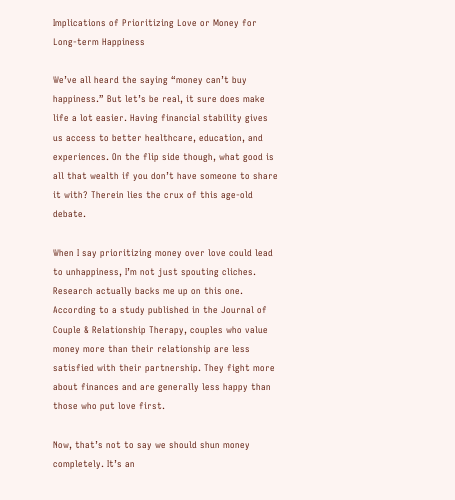Implications of Prioritizing Love or Money for Long-term Happiness

We’ve all heard the saying “money can’t buy happiness.” But let’s be real, it sure does make life a lot easier. Having financial stability gives us access to better healthcare, education, and experiences. On the flip side though, what good is all that wealth if you don’t have someone to share it with? Therein lies the crux of this age-old debate.

When I say prioritizing money over love could lead to unhappiness, I’m not just spouting cliches. Research actually backs me up on this one. According to a study published in the Journal of Couple & Relationship Therapy, couples who value money more than their relationship are less satisfied with their partnership. They fight more about finances and are generally less happy than those who put love first.

Now, that’s not to say we should shun money completely. It’s an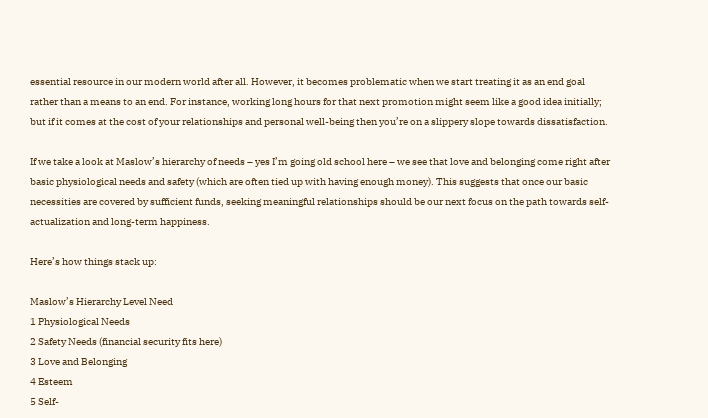essential resource in our modern world after all. However, it becomes problematic when we start treating it as an end goal rather than a means to an end. For instance, working long hours for that next promotion might seem like a good idea initially; but if it comes at the cost of your relationships and personal well-being then you’re on a slippery slope towards dissatisfaction.

If we take a look at Maslow’s hierarchy of needs – yes I’m going old school here – we see that love and belonging come right after basic physiological needs and safety (which are often tied up with having enough money). This suggests that once our basic necessities are covered by sufficient funds, seeking meaningful relationships should be our next focus on the path towards self-actualization and long-term happiness.

Here’s how things stack up:

Maslow’s Hierarchy Level Need
1 Physiological Needs
2 Safety Needs (financial security fits here)
3 Love and Belonging
4 Esteem
5 Self-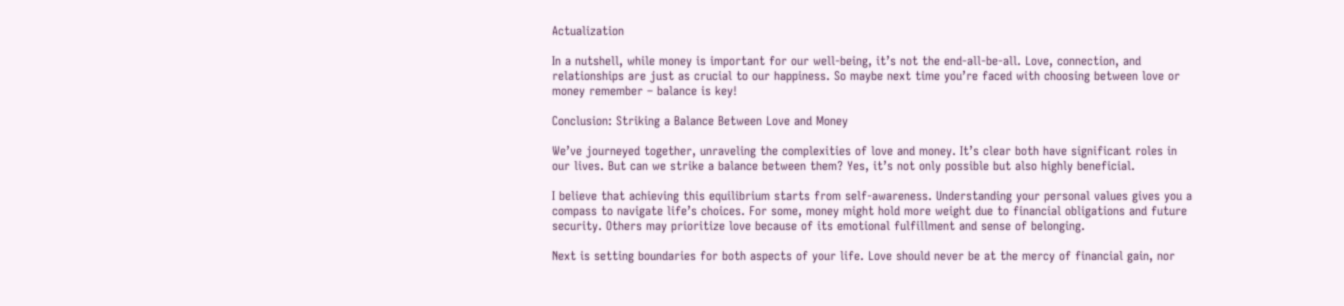Actualization

In a nutshell, while money is important for our well-being, it’s not the end-all-be-all. Love, connection, and relationships are just as crucial to our happiness. So maybe next time you’re faced with choosing between love or money remember – balance is key!

Conclusion: Striking a Balance Between Love and Money

We’ve journeyed together, unraveling the complexities of love and money. It’s clear both have significant roles in our lives. But can we strike a balance between them? Yes, it’s not only possible but also highly beneficial.

I believe that achieving this equilibrium starts from self-awareness. Understanding your personal values gives you a compass to navigate life’s choices. For some, money might hold more weight due to financial obligations and future security. Others may prioritize love because of its emotional fulfillment and sense of belonging.

Next is setting boundaries for both aspects of your life. Love should never be at the mercy of financial gain, nor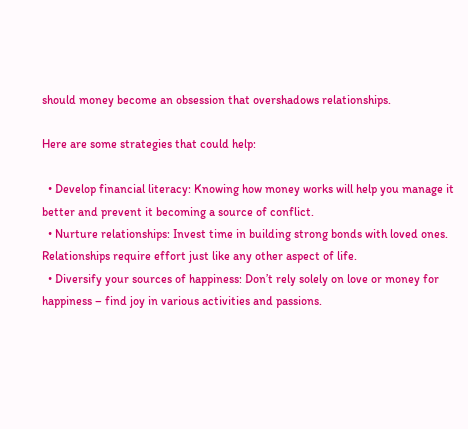should money become an obsession that overshadows relationships.

Here are some strategies that could help:

  • Develop financial literacy: Knowing how money works will help you manage it better and prevent it becoming a source of conflict.
  • Nurture relationships: Invest time in building strong bonds with loved ones. Relationships require effort just like any other aspect of life.
  • Diversify your sources of happiness: Don’t rely solely on love or money for happiness – find joy in various activities and passions.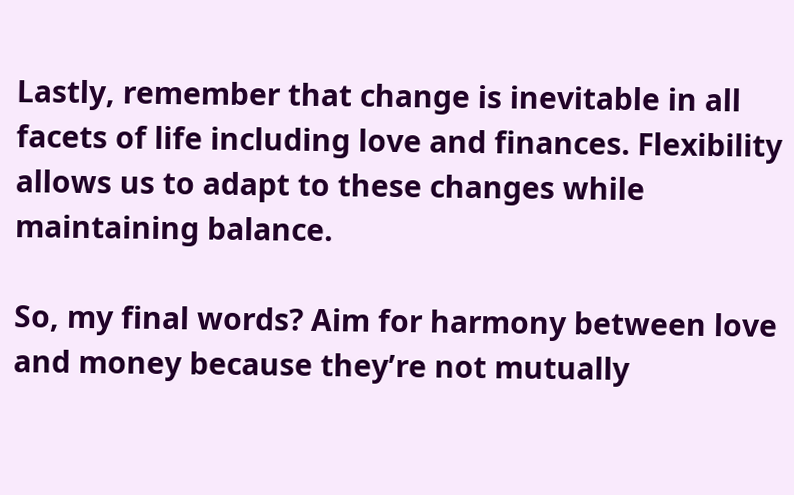Lastly, remember that change is inevitable in all facets of life including love and finances. Flexibility allows us to adapt to these changes while maintaining balance.

So, my final words? Aim for harmony between love and money because they’re not mutually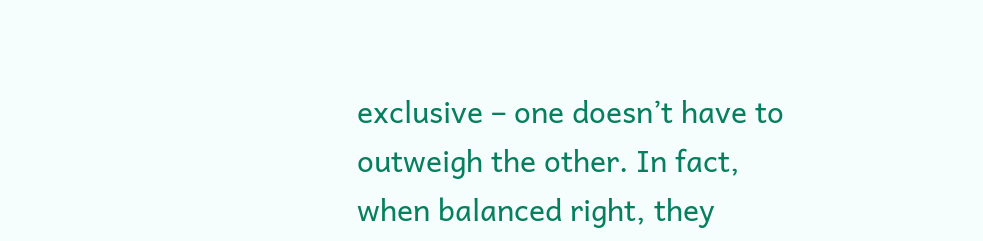exclusive – one doesn’t have to outweigh the other. In fact, when balanced right, they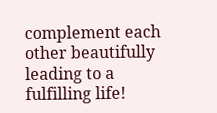complement each other beautifully leading to a fulfilling life!